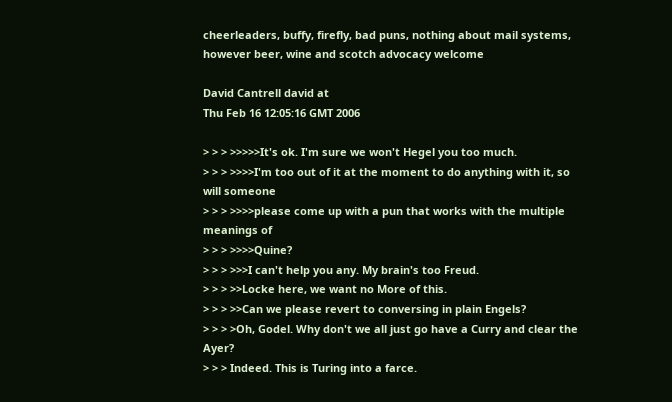cheerleaders, buffy, firefly, bad puns, nothing about mail systems, however beer, wine and scotch advocacy welcome

David Cantrell david at
Thu Feb 16 12:05:16 GMT 2006

> > > >>>>>It's ok. I'm sure we won't Hegel you too much.
> > > >>>>I'm too out of it at the moment to do anything with it, so will someone
> > > >>>>please come up with a pun that works with the multiple meanings of
> > > >>>>Quine?
> > > >>>I can't help you any. My brain's too Freud.
> > > >>Locke here, we want no More of this.
> > > >>Can we please revert to conversing in plain Engels?
> > > >Oh, Godel. Why don't we all just go have a Curry and clear the Ayer?
> > > Indeed. This is Turing into a farce.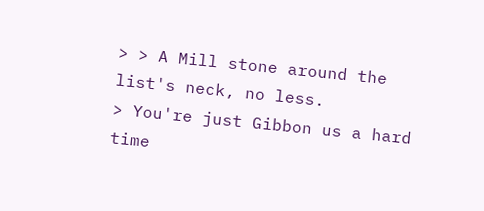> > A Mill stone around the list's neck, no less.
> You're just Gibbon us a hard time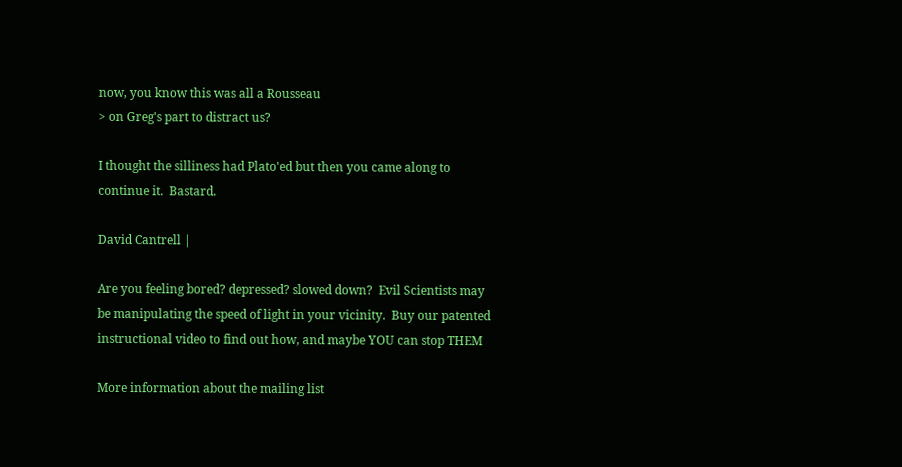now, you know this was all a Rousseau
> on Greg's part to distract us?

I thought the silliness had Plato'ed but then you came along to
continue it.  Bastard.

David Cantrell |

Are you feeling bored? depressed? slowed down?  Evil Scientists may
be manipulating the speed of light in your vicinity.  Buy our patented
instructional video to find out how, and maybe YOU can stop THEM

More information about the mailing list